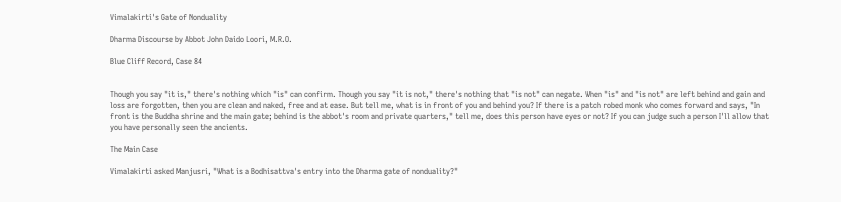Vimalakirti's Gate of Nonduality

Dharma Discourse by Abbot John Daido Loori, M.R.O.

Blue Cliff Record, Case 84


Though you say "it is," there's nothing which "is" can confirm. Though you say "it is not," there's nothing that "is not" can negate. When "is" and "is not" are left behind and gain and loss are forgotten, then you are clean and naked, free and at ease. But tell me, what is in front of you and behind you? If there is a patch robed monk who comes forward and says, "In front is the Buddha shrine and the main gate; behind is the abbot's room and private quarters," tell me, does this person have eyes or not? If you can judge such a person I'll allow that you have personally seen the ancients.

The Main Case

Vimalakirti asked Manjusri, "What is a Bodhisattva's entry into the Dharma gate of nonduality?"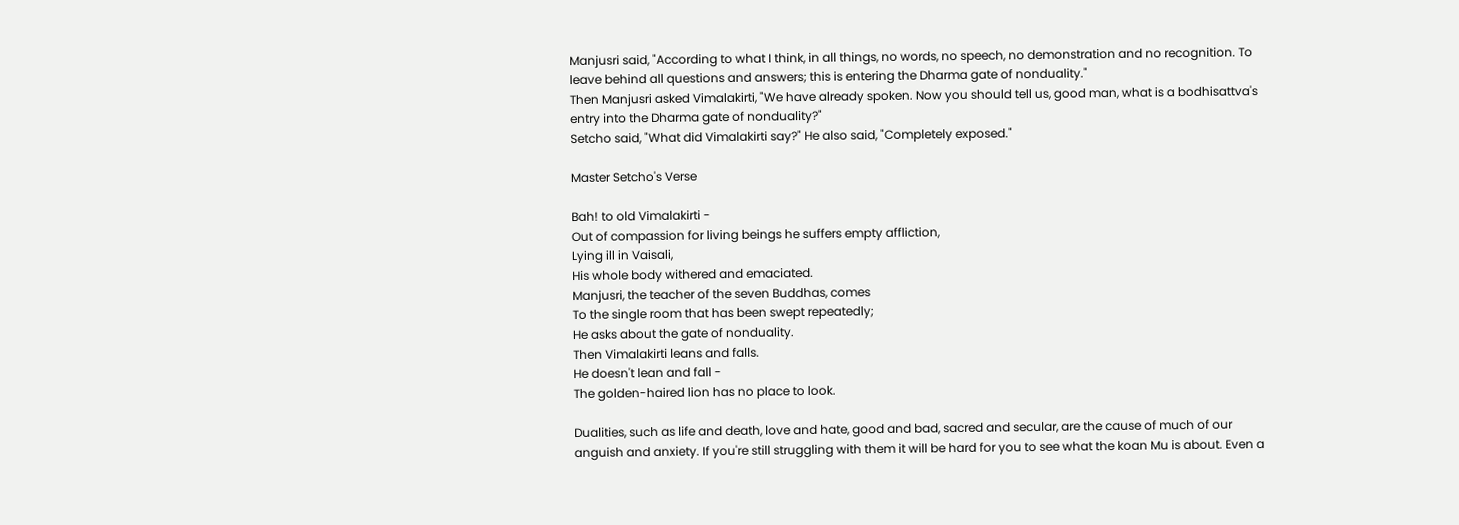Manjusri said, "According to what I think, in all things, no words, no speech, no demonstration and no recognition. To leave behind all questions and answers; this is entering the Dharma gate of nonduality."
Then Manjusri asked Vimalakirti, "We have already spoken. Now you should tell us, good man, what is a bodhisattva's entry into the Dharma gate of nonduality?"
Setcho said, "What did Vimalakirti say?" He also said, "Completely exposed."

Master Setcho's Verse

Bah! to old Vimalakirti -
Out of compassion for living beings he suffers empty affliction,
Lying ill in Vaisali,
His whole body withered and emaciated.
Manjusri, the teacher of the seven Buddhas, comes
To the single room that has been swept repeatedly;
He asks about the gate of nonduality.
Then Vimalakirti leans and falls.
He doesn't lean and fall -
The golden-haired lion has no place to look.

Dualities, such as life and death, love and hate, good and bad, sacred and secular, are the cause of much of our anguish and anxiety. If you're still struggling with them it will be hard for you to see what the koan Mu is about. Even a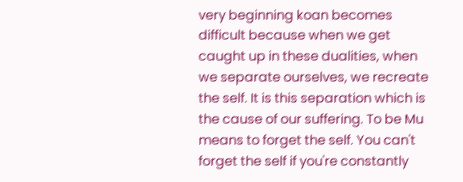very beginning koan becomes difficult because when we get caught up in these dualities, when we separate ourselves, we recreate the self. It is this separation which is the cause of our suffering. To be Mu means to forget the self. You can't forget the self if you're constantly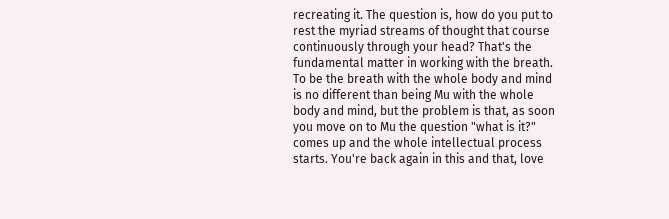recreating it. The question is, how do you put to rest the myriad streams of thought that course continuously through your head? That's the fundamental matter in working with the breath. To be the breath with the whole body and mind is no different than being Mu with the whole body and mind, but the problem is that, as soon you move on to Mu the question "what is it?" comes up and the whole intellectual process starts. You're back again in this and that, love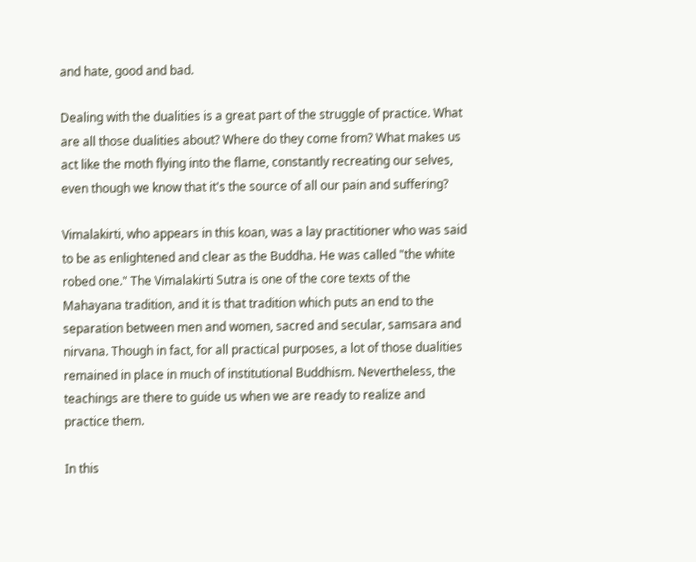and hate, good and bad.

Dealing with the dualities is a great part of the struggle of practice. What are all those dualities about? Where do they come from? What makes us act like the moth flying into the flame, constantly recreating our selves, even though we know that it's the source of all our pain and suffering?

Vimalakirti, who appears in this koan, was a lay practitioner who was said to be as enlightened and clear as the Buddha. He was called "the white robed one." The Vimalakirti Sutra is one of the core texts of the Mahayana tradition, and it is that tradition which puts an end to the separation between men and women, sacred and secular, samsara and nirvana. Though in fact, for all practical purposes, a lot of those dualities remained in place in much of institutional Buddhism. Nevertheless, the teachings are there to guide us when we are ready to realize and practice them.

In this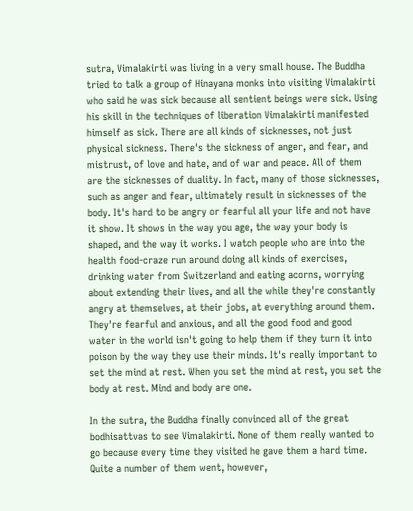sutra, Vimalakirti was living in a very small house. The Buddha tried to talk a group of Hinayana monks into visiting Vimalakirti who said he was sick because all sentient beings were sick. Using his skill in the techniques of liberation Vimalakirti manifested himself as sick. There are all kinds of sicknesses, not just physical sickness. There's the sickness of anger, and fear, and mistrust, of love and hate, and of war and peace. All of them are the sicknesses of duality. In fact, many of those sicknesses, such as anger and fear, ultimately result in sicknesses of the body. It's hard to be angry or fearful all your life and not have it show. It shows in the way you age, the way your body is shaped, and the way it works. I watch people who are into the health food-craze run around doing all kinds of exercises, drinking water from Switzerland and eating acorns, worrying about extending their lives, and all the while they're constantly angry at themselves, at their jobs, at everything around them. They're fearful and anxious, and all the good food and good water in the world isn't going to help them if they turn it into poison by the way they use their minds. It's really important to set the mind at rest. When you set the mind at rest, you set the body at rest. Mind and body are one.

In the sutra, the Buddha finally convinced all of the great bodhisattvas to see Vimalakirti. None of them really wanted to go because every time they visited he gave them a hard time. Quite a number of them went, however,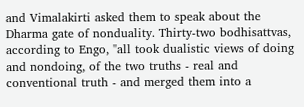and Vimalakirti asked them to speak about the Dharma gate of nonduality. Thirty-two bodhisattvas, according to Engo, "all took dualistic views of doing and nondoing, of the two truths - real and conventional truth - and merged them into a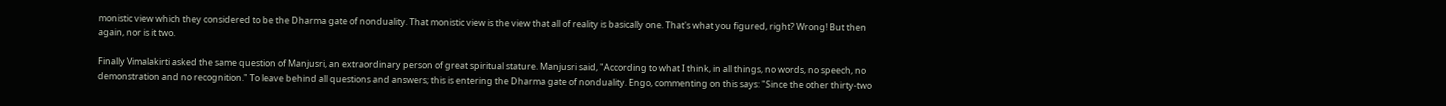monistic view which they considered to be the Dharma gate of nonduality. That monistic view is the view that all of reality is basically one. That's what you figured, right? Wrong! But then again, nor is it two.

Finally Vimalakirti asked the same question of Manjusri, an extraordinary person of great spiritual stature. Manjusri said, "According to what I think, in all things, no words, no speech, no demonstration and no recognition." To leave behind all questions and answers; this is entering the Dharma gate of nonduality. Engo, commenting on this says: "Since the other thirty-two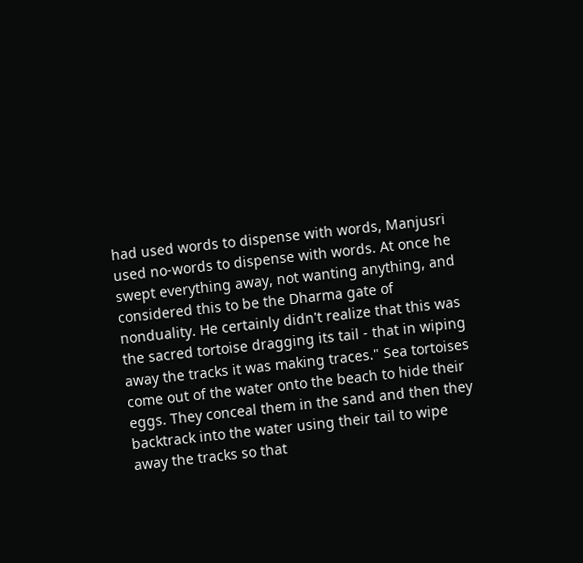had used words to dispense with words, Manjusri used no-words to dispense with words. At once he swept everything away, not wanting anything, and considered this to be the Dharma gate of nonduality. He certainly didn't realize that this was the sacred tortoise dragging its tail - that in wiping away the tracks it was making traces." Sea tortoises come out of the water onto the beach to hide their eggs. They conceal them in the sand and then they backtrack into the water using their tail to wipe away the tracks so that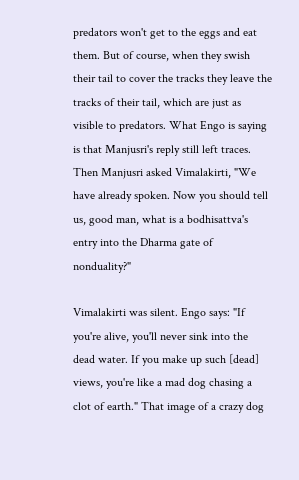predators won't get to the eggs and eat them. But of course, when they swish their tail to cover the tracks they leave the tracks of their tail, which are just as visible to predators. What Engo is saying is that Manjusri's reply still left traces. Then Manjusri asked Vimalakirti, "We have already spoken. Now you should tell us, good man, what is a bodhisattva's entry into the Dharma gate of nonduality?"

Vimalakirti was silent. Engo says: "If you're alive, you'll never sink into the dead water. If you make up such [dead] views, you're like a mad dog chasing a clot of earth." That image of a crazy dog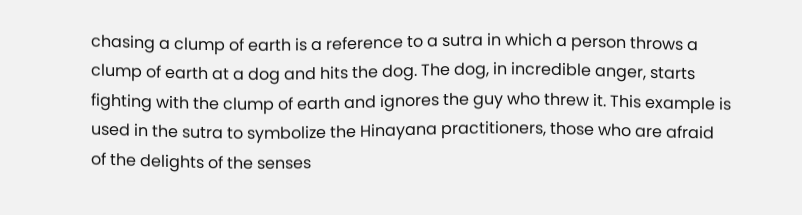chasing a clump of earth is a reference to a sutra in which a person throws a clump of earth at a dog and hits the dog. The dog, in incredible anger, starts fighting with the clump of earth and ignores the guy who threw it. This example is used in the sutra to symbolize the Hinayana practitioners, those who are afraid of the delights of the senses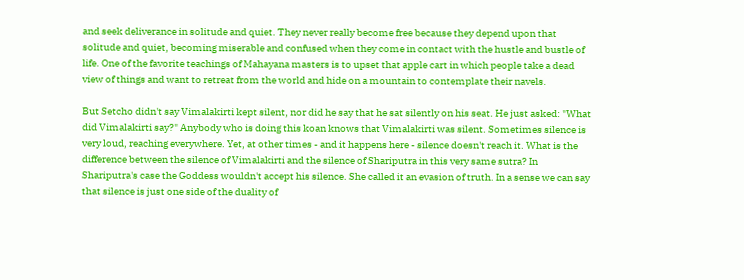and seek deliverance in solitude and quiet. They never really become free because they depend upon that solitude and quiet, becoming miserable and confused when they come in contact with the hustle and bustle of life. One of the favorite teachings of Mahayana masters is to upset that apple cart in which people take a dead view of things and want to retreat from the world and hide on a mountain to contemplate their navels.

But Setcho didn't say Vimalakirti kept silent, nor did he say that he sat silently on his seat. He just asked: "What did Vimalakirti say?" Anybody who is doing this koan knows that Vimalakirti was silent. Sometimes silence is very loud, reaching everywhere. Yet, at other times - and it happens here - silence doesn't reach it. What is the difference between the silence of Vimalakirti and the silence of Shariputra in this very same sutra? In Shariputra's case the Goddess wouldn't accept his silence. She called it an evasion of truth. In a sense we can say that silence is just one side of the duality of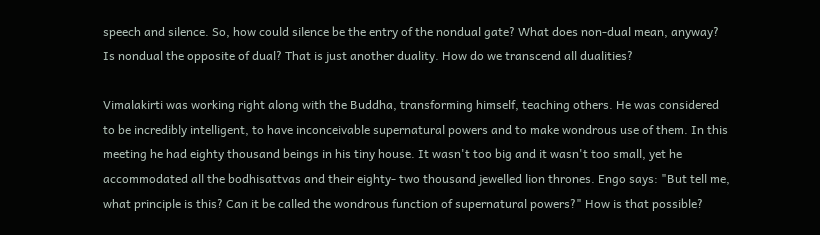speech and silence. So, how could silence be the entry of the nondual gate? What does non-dual mean, anyway? Is nondual the opposite of dual? That is just another duality. How do we transcend all dualities?

Vimalakirti was working right along with the Buddha, transforming himself, teaching others. He was considered to be incredibly intelligent, to have inconceivable supernatural powers and to make wondrous use of them. In this meeting he had eighty thousand beings in his tiny house. It wasn't too big and it wasn't too small, yet he accommodated all the bodhisattvas and their eighty- two thousand jewelled lion thrones. Engo says: "But tell me, what principle is this? Can it be called the wondrous function of supernatural powers?" How is that possible?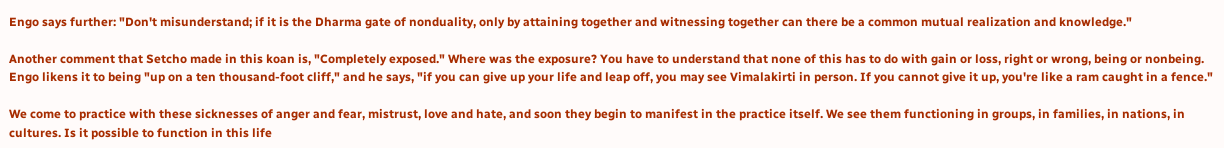Engo says further: "Don't misunderstand; if it is the Dharma gate of nonduality, only by attaining together and witnessing together can there be a common mutual realization and knowledge."

Another comment that Setcho made in this koan is, "Completely exposed." Where was the exposure? You have to understand that none of this has to do with gain or loss, right or wrong, being or nonbeing. Engo likens it to being "up on a ten thousand-foot cliff," and he says, "if you can give up your life and leap off, you may see Vimalakirti in person. If you cannot give it up, you're like a ram caught in a fence."

We come to practice with these sicknesses of anger and fear, mistrust, love and hate, and soon they begin to manifest in the practice itself. We see them functioning in groups, in families, in nations, in cultures. Is it possible to function in this life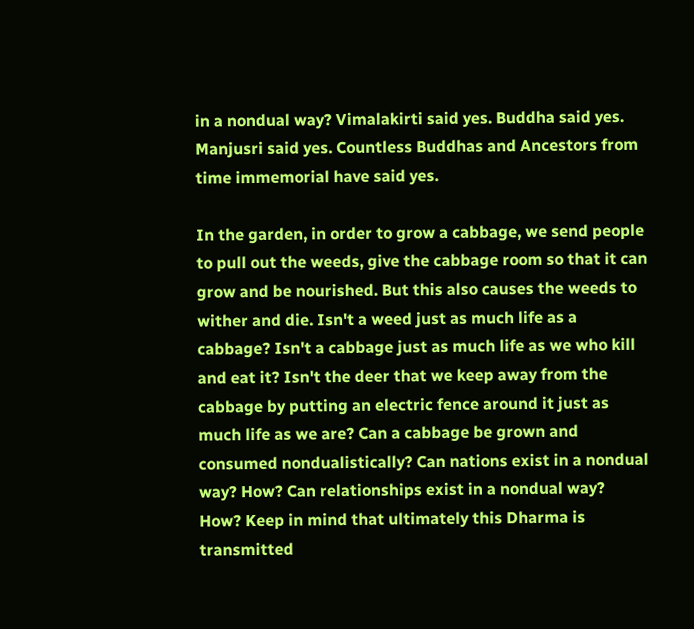in a nondual way? Vimalakirti said yes. Buddha said yes. Manjusri said yes. Countless Buddhas and Ancestors from time immemorial have said yes.

In the garden, in order to grow a cabbage, we send people to pull out the weeds, give the cabbage room so that it can grow and be nourished. But this also causes the weeds to wither and die. Isn't a weed just as much life as a cabbage? Isn't a cabbage just as much life as we who kill and eat it? Isn't the deer that we keep away from the cabbage by putting an electric fence around it just as much life as we are? Can a cabbage be grown and consumed nondualistically? Can nations exist in a nondual way? How? Can relationships exist in a nondual way? How? Keep in mind that ultimately this Dharma is transmitted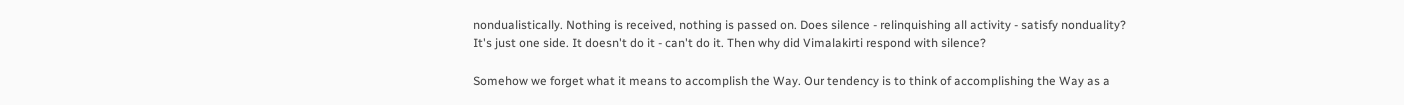nondualistically. Nothing is received, nothing is passed on. Does silence - relinquishing all activity - satisfy nonduality? It's just one side. It doesn't do it - can't do it. Then why did Vimalakirti respond with silence?

Somehow we forget what it means to accomplish the Way. Our tendency is to think of accomplishing the Way as a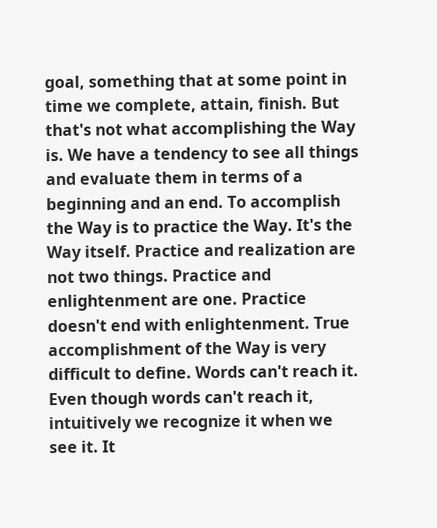goal, something that at some point in time we complete, attain, finish. But that's not what accomplishing the Way is. We have a tendency to see all things and evaluate them in terms of a beginning and an end. To accomplish the Way is to practice the Way. It's the Way itself. Practice and realization are not two things. Practice and enlightenment are one. Practice doesn't end with enlightenment. True accomplishment of the Way is very difficult to define. Words can't reach it. Even though words can't reach it, intuitively we recognize it when we see it. It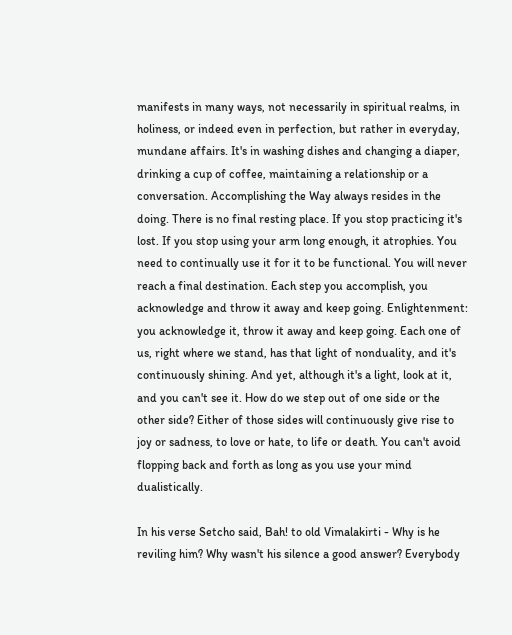manifests in many ways, not necessarily in spiritual realms, in holiness, or indeed even in perfection, but rather in everyday, mundane affairs. It's in washing dishes and changing a diaper, drinking a cup of coffee, maintaining a relationship or a conversation. Accomplishing the Way always resides in the doing. There is no final resting place. If you stop practicing it's lost. If you stop using your arm long enough, it atrophies. You need to continually use it for it to be functional. You will never reach a final destination. Each step you accomplish, you acknowledge and throw it away and keep going. Enlightenment: you acknowledge it, throw it away and keep going. Each one of us, right where we stand, has that light of nonduality, and it's continuously shining. And yet, although it's a light, look at it, and you can't see it. How do we step out of one side or the other side? Either of those sides will continuously give rise to joy or sadness, to love or hate, to life or death. You can't avoid flopping back and forth as long as you use your mind dualistically.

In his verse Setcho said, Bah! to old Vimalakirti - Why is he reviling him? Why wasn't his silence a good answer? Everybody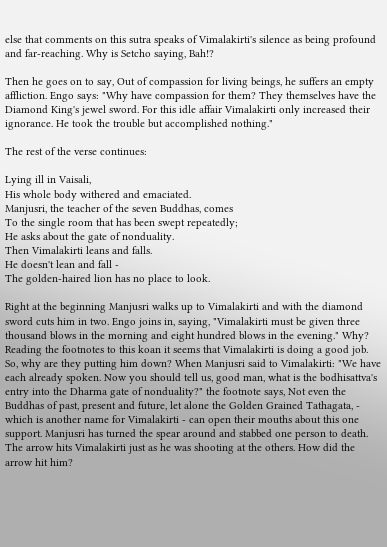else that comments on this sutra speaks of Vimalakirti's silence as being profound and far-reaching. Why is Setcho saying, Bah!?

Then he goes on to say, Out of compassion for living beings, he suffers an empty affliction. Engo says: "Why have compassion for them? They themselves have the Diamond King's jewel sword. For this idle affair Vimalakirti only increased their ignorance. He took the trouble but accomplished nothing."

The rest of the verse continues:

Lying ill in Vaisali,
His whole body withered and emaciated.
Manjusri, the teacher of the seven Buddhas, comes
To the single room that has been swept repeatedly;
He asks about the gate of nonduality.
Then Vimalakirti leans and falls.
He doesn't lean and fall -
The golden-haired lion has no place to look.

Right at the beginning Manjusri walks up to Vimalakirti and with the diamond sword cuts him in two. Engo joins in, saying, "Vimalakirti must be given three thousand blows in the morning and eight hundred blows in the evening." Why? Reading the footnotes to this koan it seems that Vimalakirti is doing a good job. So, why are they putting him down? When Manjusri said to Vimalakirti: "We have each already spoken. Now you should tell us, good man, what is the bodhisattva's entry into the Dharma gate of nonduality?" the footnote says, Not even the Buddhas of past, present and future, let alone the Golden Grained Tathagata, - which is another name for Vimalakirti - can open their mouths about this one support. Manjusri has turned the spear around and stabbed one person to death. The arrow hits Vimalakirti just as he was shooting at the others. How did the arrow hit him?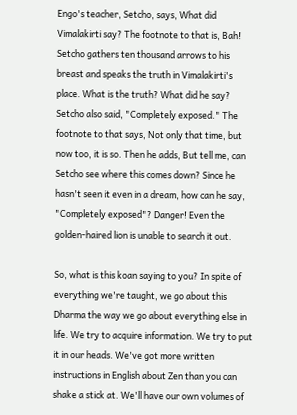Engo's teacher, Setcho, says, What did Vimalakirti say? The footnote to that is, Bah! Setcho gathers ten thousand arrows to his breast and speaks the truth in Vimalakirti's place. What is the truth? What did he say? Setcho also said, "Completely exposed." The footnote to that says, Not only that time, but now too, it is so. Then he adds, But tell me, can Setcho see where this comes down? Since he hasn't seen it even in a dream, how can he say, "Completely exposed"? Danger! Even the golden-haired lion is unable to search it out.

So, what is this koan saying to you? In spite of everything we're taught, we go about this Dharma the way we go about everything else in life. We try to acquire information. We try to put it in our heads. We've got more written instructions in English about Zen than you can shake a stick at. We'll have our own volumes of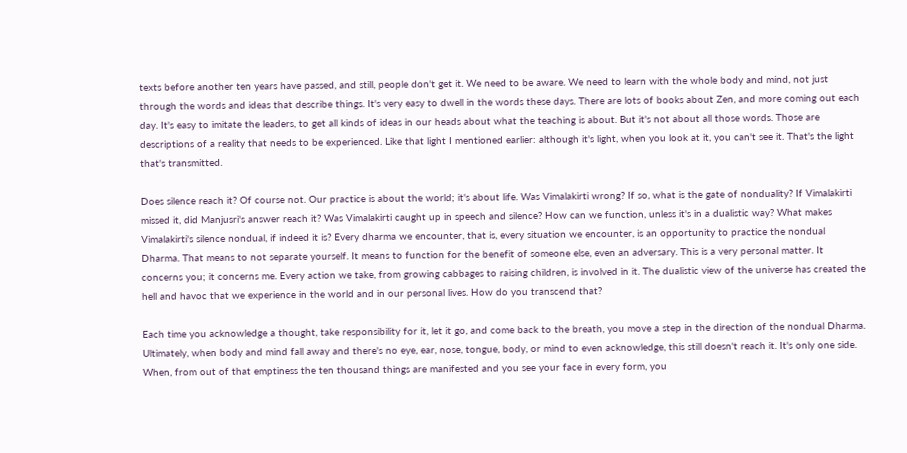texts before another ten years have passed, and still, people don't get it. We need to be aware. We need to learn with the whole body and mind, not just through the words and ideas that describe things. It's very easy to dwell in the words these days. There are lots of books about Zen, and more coming out each day. It's easy to imitate the leaders, to get all kinds of ideas in our heads about what the teaching is about. But it's not about all those words. Those are descriptions of a reality that needs to be experienced. Like that light I mentioned earlier: although it's light, when you look at it, you can't see it. That's the light that's transmitted.

Does silence reach it? Of course not. Our practice is about the world; it's about life. Was Vimalakirti wrong? If so, what is the gate of nonduality? If Vimalakirti missed it, did Manjusri's answer reach it? Was Vimalakirti caught up in speech and silence? How can we function, unless it's in a dualistic way? What makes Vimalakirti's silence nondual, if indeed it is? Every dharma we encounter, that is, every situation we encounter, is an opportunity to practice the nondual Dharma. That means to not separate yourself. It means to function for the benefit of someone else, even an adversary. This is a very personal matter. It concerns you; it concerns me. Every action we take, from growing cabbages to raising children, is involved in it. The dualistic view of the universe has created the hell and havoc that we experience in the world and in our personal lives. How do you transcend that?

Each time you acknowledge a thought, take responsibility for it, let it go, and come back to the breath, you move a step in the direction of the nondual Dharma. Ultimately, when body and mind fall away and there's no eye, ear, nose, tongue, body, or mind to even acknowledge, this still doesn't reach it. It's only one side. When, from out of that emptiness the ten thousand things are manifested and you see your face in every form, you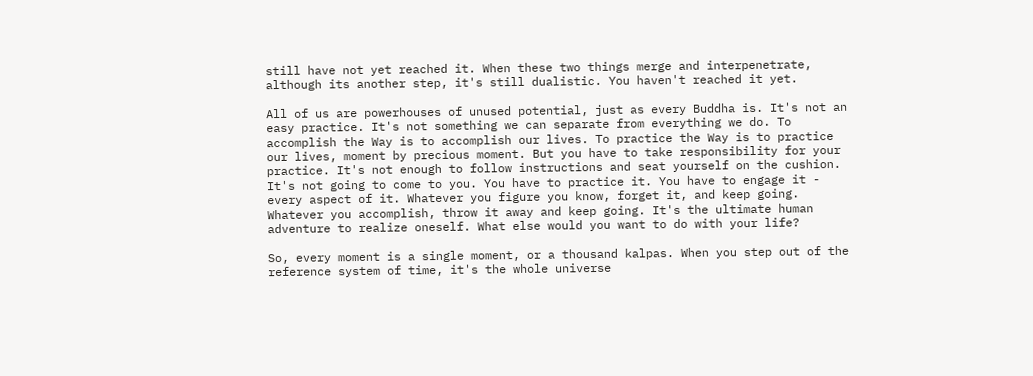still have not yet reached it. When these two things merge and interpenetrate, although its another step, it's still dualistic. You haven't reached it yet.

All of us are powerhouses of unused potential, just as every Buddha is. It's not an easy practice. It's not something we can separate from everything we do. To accomplish the Way is to accomplish our lives. To practice the Way is to practice our lives, moment by precious moment. But you have to take responsibility for your practice. It's not enough to follow instructions and seat yourself on the cushion. It's not going to come to you. You have to practice it. You have to engage it - every aspect of it. Whatever you figure you know, forget it, and keep going. Whatever you accomplish, throw it away and keep going. It's the ultimate human adventure to realize oneself. What else would you want to do with your life?

So, every moment is a single moment, or a thousand kalpas. When you step out of the reference system of time, it's the whole universe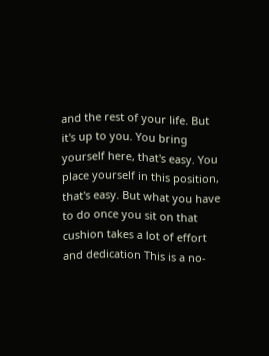and the rest of your life. But it's up to you. You bring yourself here, that's easy. You place yourself in this position, that's easy. But what you have to do once you sit on that cushion takes a lot of effort and dedication This is a no-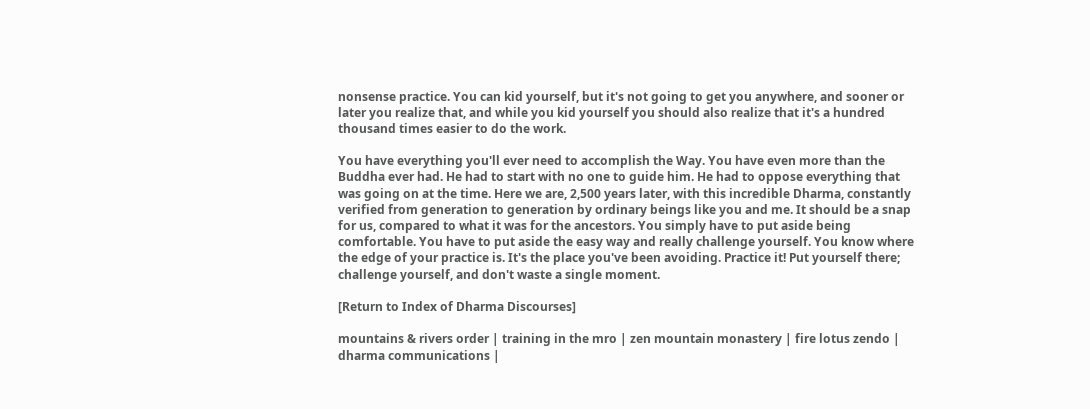nonsense practice. You can kid yourself, but it's not going to get you anywhere, and sooner or later you realize that, and while you kid yourself you should also realize that it's a hundred thousand times easier to do the work.

You have everything you'll ever need to accomplish the Way. You have even more than the Buddha ever had. He had to start with no one to guide him. He had to oppose everything that was going on at the time. Here we are, 2,500 years later, with this incredible Dharma, constantly verified from generation to generation by ordinary beings like you and me. It should be a snap for us, compared to what it was for the ancestors. You simply have to put aside being comfortable. You have to put aside the easy way and really challenge yourself. You know where the edge of your practice is. It's the place you've been avoiding. Practice it! Put yourself there; challenge yourself, and don't waste a single moment.

[Return to Index of Dharma Discourses]

mountains & rivers order | training in the mro | zen mountain monastery | fire lotus zendo | dharma communications |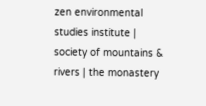zen environmental studies institute | society of mountains & rivers | the monastery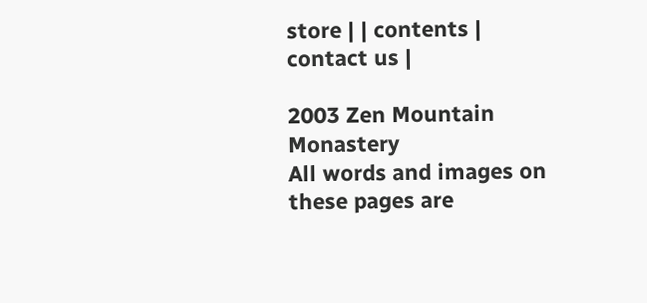store | | contents | contact us |

2003 Zen Mountain Monastery
All words and images on these pages are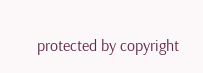protected by copyright